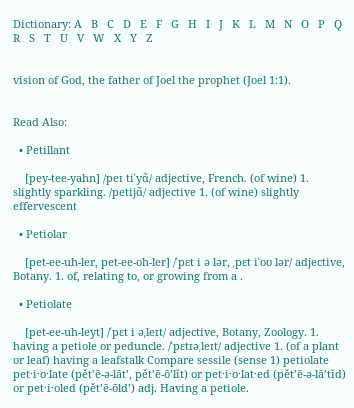Dictionary: A   B   C   D   E   F   G   H   I   J   K   L   M   N   O   P   Q   R   S   T   U   V   W   X   Y   Z


vision of God, the father of Joel the prophet (Joel 1:1).


Read Also:

  • Petillant

    [pey-tee-yahn] /peɪ tiˈyɑ̃/ adjective, French. (of wine) 1. slightly sparkling. /petijɑ̃/ adjective 1. (of wine) slightly effervescent

  • Petiolar

    [pet-ee-uh-ler, pet-ee-oh-ler] /ˈpɛt i ə lər, ˌpɛt iˈoʊ lər/ adjective, Botany. 1. of, relating to, or growing from a .

  • Petiolate

    [pet-ee-uh-leyt] /ˈpɛt i əˌleɪt/ adjective, Botany, Zoology. 1. having a petiole or peduncle. /ˈpɛtɪəˌleɪt/ adjective 1. (of a plant or leaf) having a leafstalk Compare sessile (sense 1) petiolate pet·i·o·late (pět’ē-ə-lāt’, pět’ē-ō’lĭt) or pet·i·o·lat·ed (pět’ē-ə-lā’tĭd) or pet·i·oled (pět’ē-ōld’) adj. Having a petiole.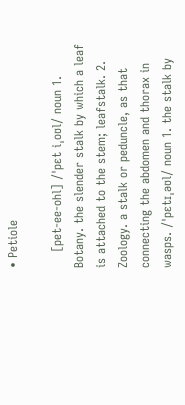• Petiole

    [pet-ee-ohl] /ˈpɛt iˌoʊl/ noun 1. Botany. the slender stalk by which a leaf is attached to the stem; leafstalk. 2. Zoology. a stalk or peduncle, as that connecting the abdomen and thorax in wasps. /ˈpɛtɪˌəʊl/ noun 1. the stalk by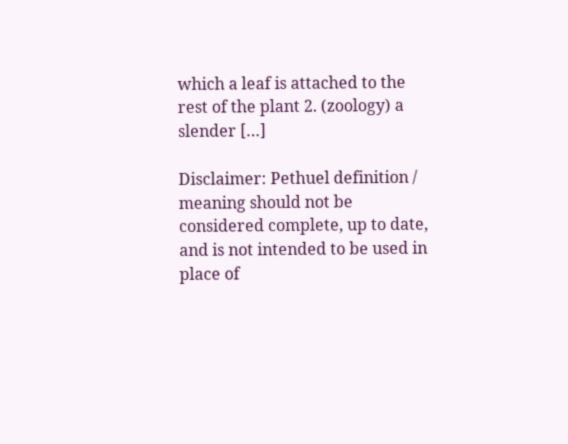which a leaf is attached to the rest of the plant 2. (zoology) a slender […]

Disclaimer: Pethuel definition / meaning should not be considered complete, up to date, and is not intended to be used in place of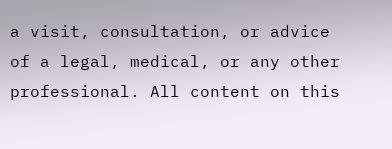a visit, consultation, or advice of a legal, medical, or any other professional. All content on this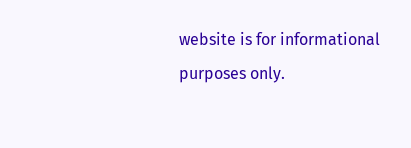website is for informational purposes only.